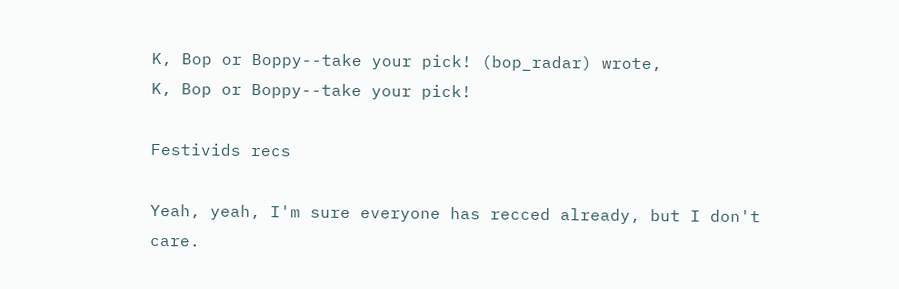K, Bop or Boppy--take your pick! (bop_radar) wrote,
K, Bop or Boppy--take your pick!

Festivids recs

Yeah, yeah, I'm sure everyone has recced already, but I don't care.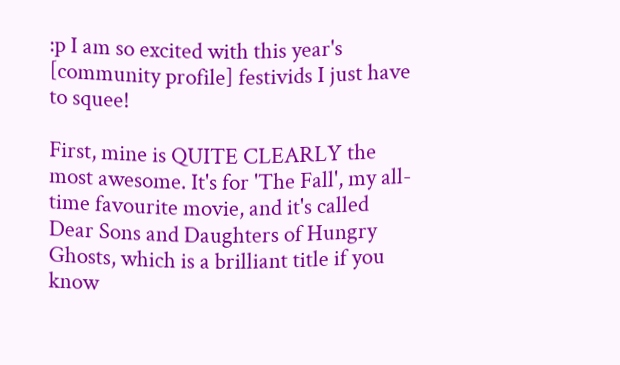:p I am so excited with this year's [community profile] festivids I just have to squee!

First, mine is QUITE CLEARLY the most awesome. It's for 'The Fall', my all-time favourite movie, and it's called Dear Sons and Daughters of Hungry Ghosts, which is a brilliant title if you know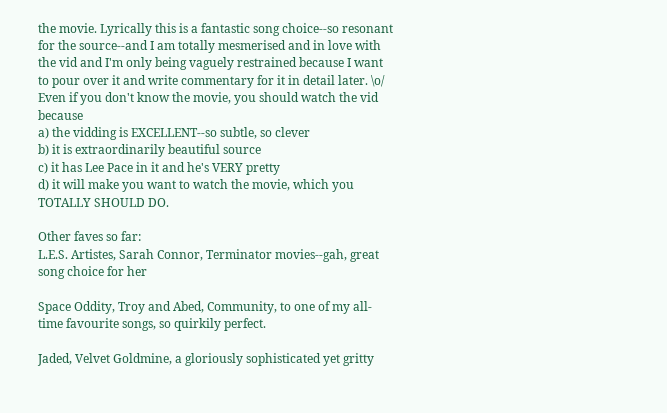the movie. Lyrically this is a fantastic song choice--so resonant for the source--and I am totally mesmerised and in love with the vid and I'm only being vaguely restrained because I want to pour over it and write commentary for it in detail later. \o/ Even if you don't know the movie, you should watch the vid because
a) the vidding is EXCELLENT--so subtle, so clever
b) it is extraordinarily beautiful source
c) it has Lee Pace in it and he's VERY pretty
d) it will make you want to watch the movie, which you TOTALLY SHOULD DO.

Other faves so far:
L.E.S. Artistes, Sarah Connor, Terminator movies--gah, great song choice for her

Space Oddity, Troy and Abed, Community, to one of my all-time favourite songs, so quirkily perfect.

Jaded, Velvet Goldmine, a gloriously sophisticated yet gritty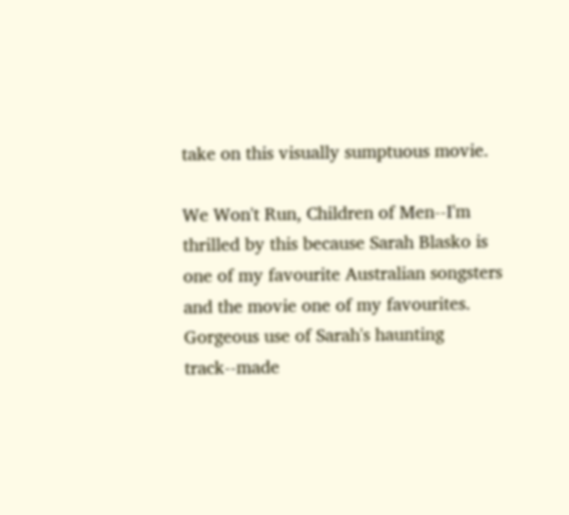take on this visually sumptuous movie.

We Won't Run, Children of Men--I'm thrilled by this because Sarah Blasko is one of my favourite Australian songsters and the movie one of my favourites. Gorgeous use of Sarah's haunting track--made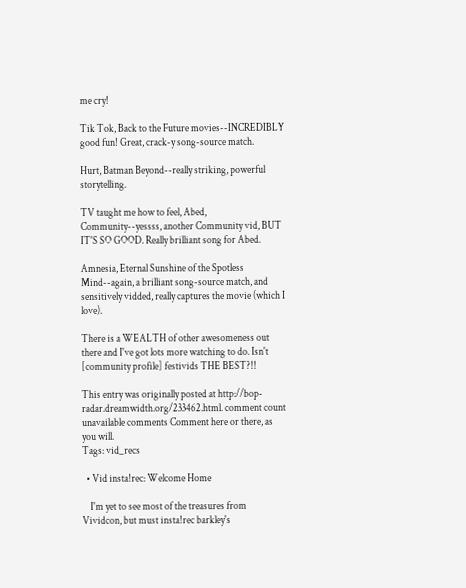me cry!

Tik Tok, Back to the Future movies--INCREDIBLY good fun! Great, crack-y song-source match.

Hurt, Batman Beyond--really striking, powerful storytelling.

TV taught me how to feel, Abed, Community--yessss, another Community vid, BUT IT'S SO GOOD. Really brilliant song for Abed.

Amnesia, Eternal Sunshine of the Spotless Mind--again, a brilliant song-source match, and sensitively vidded, really captures the movie (which I love).

There is a WEALTH of other awesomeness out there and I've got lots more watching to do. Isn't [community profile] festivids THE BEST?!!

This entry was originally posted at http://bop-radar.dreamwidth.org/233462.html. comment count unavailable comments Comment here or there, as you will.
Tags: vid_recs

  • Vid insta!rec: Welcome Home

    I'm yet to see most of the treasures from Vividcon, but must insta!rec barkley's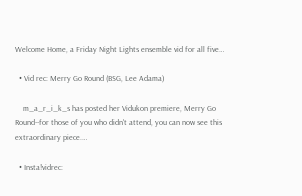Welcome Home, a Friday Night Lights ensemble vid for all five…

  • Vid rec: Merry Go Round (BSG, Lee Adama)

    m_a_r_i_k_s has posted her Vidukon premiere, Merry Go Round--for those of you who didn't attend, you can now see this extraordinary piece.…

  • Insta!vidrec: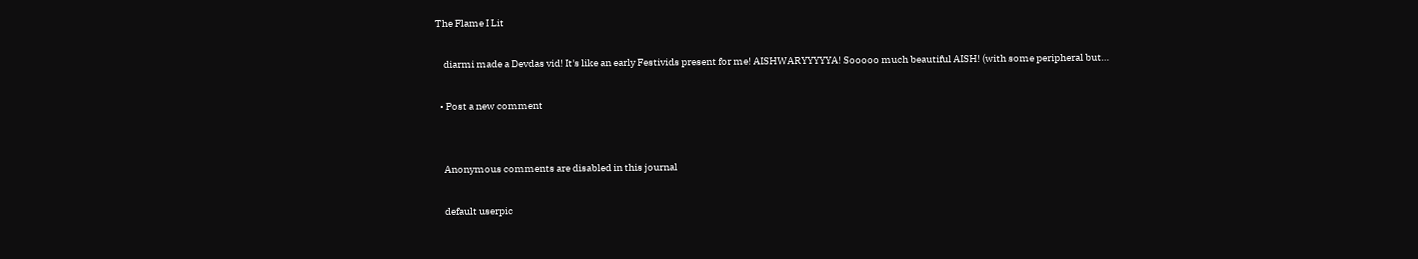The Flame I Lit

    diarmi made a Devdas vid! It's like an early Festivids present for me! AISHWARYYYYYA! Sooooo much beautiful AISH! (with some peripheral but…

  • Post a new comment


    Anonymous comments are disabled in this journal

    default userpic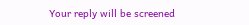Your reply will be screened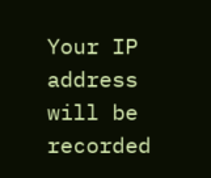Your IP address will be recorded